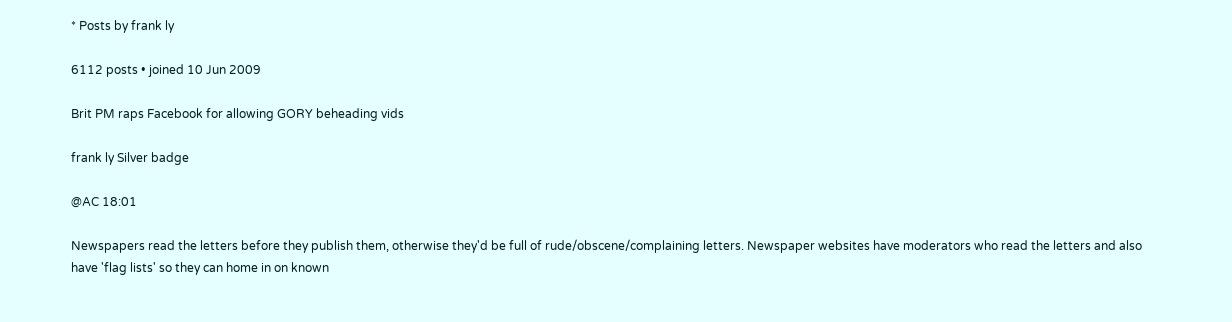* Posts by frank ly

6112 posts • joined 10 Jun 2009

Brit PM raps Facebook for allowing GORY beheading vids

frank ly Silver badge

@AC 18:01

Newspapers read the letters before they publish them, otherwise they'd be full of rude/obscene/complaining letters. Newspaper websites have moderators who read the letters and also have 'flag lists' so they can home in on known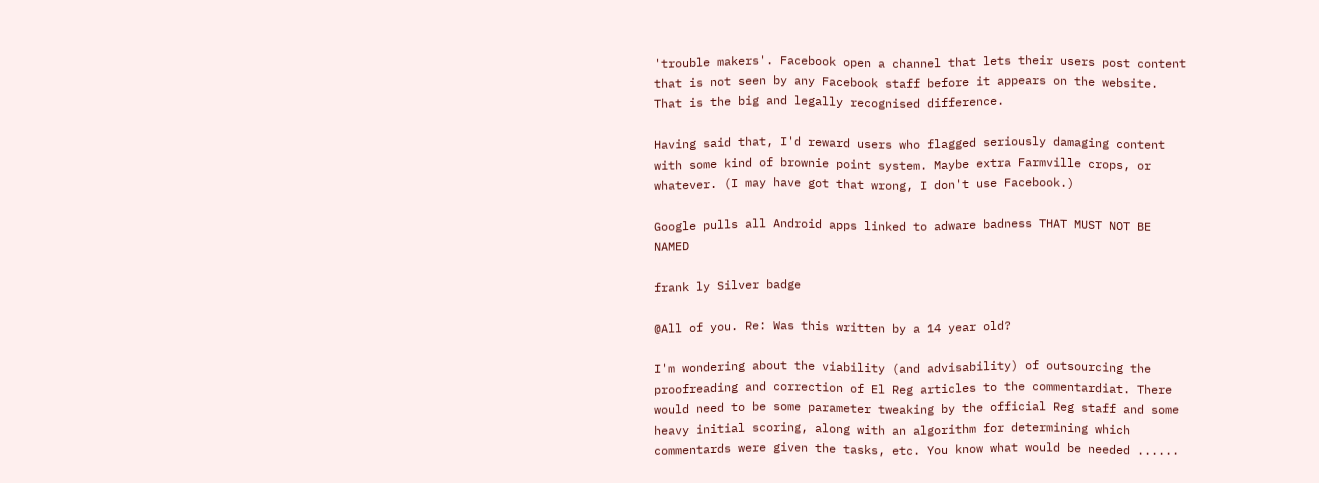'trouble makers'. Facebook open a channel that lets their users post content that is not seen by any Facebook staff before it appears on the website. That is the big and legally recognised difference.

Having said that, I'd reward users who flagged seriously damaging content with some kind of brownie point system. Maybe extra Farmville crops, or whatever. (I may have got that wrong, I don't use Facebook.)

Google pulls all Android apps linked to adware badness THAT MUST NOT BE NAMED

frank ly Silver badge

@All of you. Re: Was this written by a 14 year old?

I'm wondering about the viability (and advisability) of outsourcing the proofreading and correction of El Reg articles to the commentardiat. There would need to be some parameter tweaking by the official Reg staff and some heavy initial scoring, along with an algorithm for determining which commentards were given the tasks, etc. You know what would be needed ......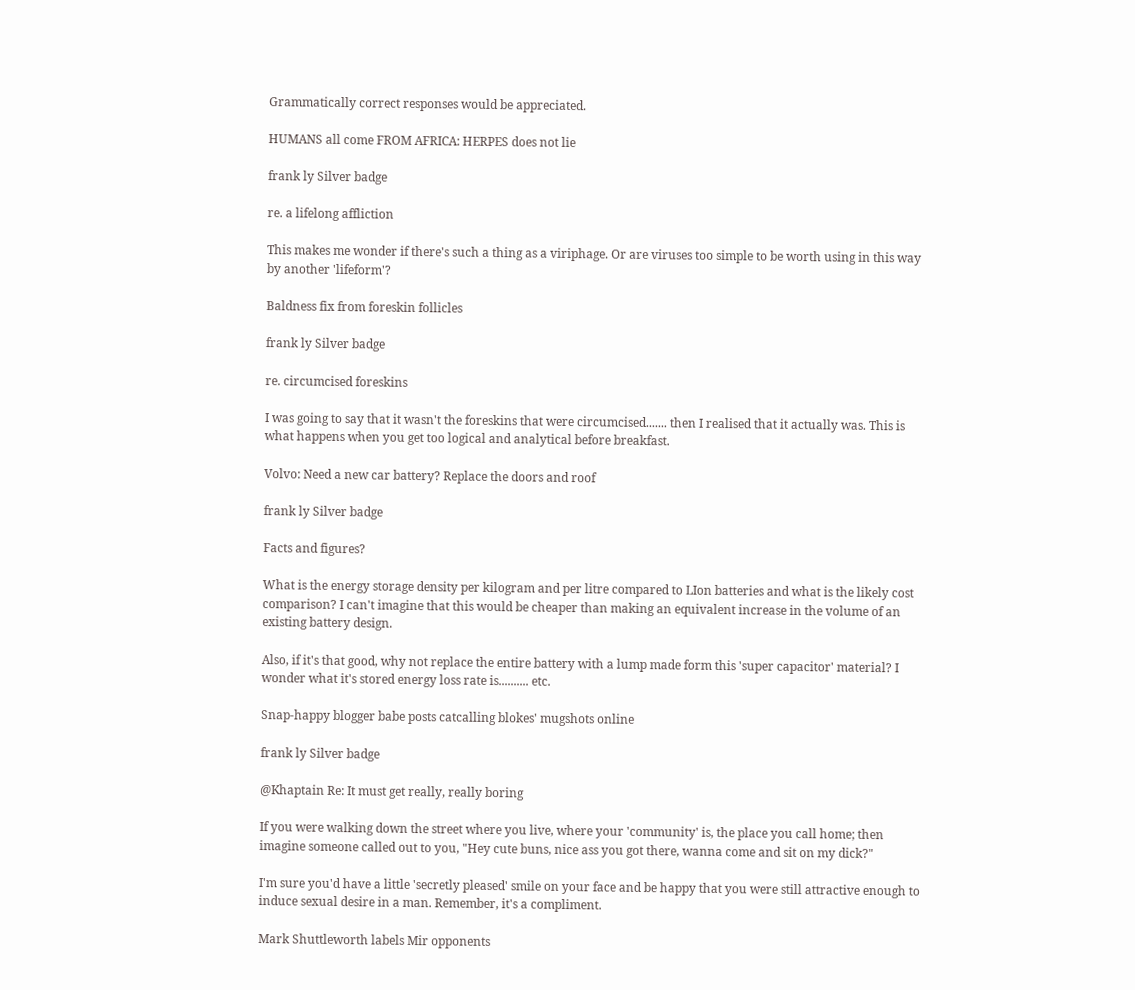Grammatically correct responses would be appreciated.

HUMANS all come FROM AFRICA: HERPES does not lie

frank ly Silver badge

re. a lifelong affliction

This makes me wonder if there's such a thing as a viriphage. Or are viruses too simple to be worth using in this way by another 'lifeform'?

Baldness fix from foreskin follicles

frank ly Silver badge

re. circumcised foreskins

I was going to say that it wasn't the foreskins that were circumcised....... then I realised that it actually was. This is what happens when you get too logical and analytical before breakfast.

Volvo: Need a new car battery? Replace the doors and roof

frank ly Silver badge

Facts and figures?

What is the energy storage density per kilogram and per litre compared to LIon batteries and what is the likely cost comparison? I can't imagine that this would be cheaper than making an equivalent increase in the volume of an existing battery design.

Also, if it's that good, why not replace the entire battery with a lump made form this 'super capacitor' material? I wonder what it's stored energy loss rate is.......... etc.

Snap-happy blogger babe posts catcalling blokes' mugshots online

frank ly Silver badge

@Khaptain Re: It must get really, really boring

If you were walking down the street where you live, where your 'community' is, the place you call home; then imagine someone called out to you, "Hey cute buns, nice ass you got there, wanna come and sit on my dick?"

I'm sure you'd have a little 'secretly pleased' smile on your face and be happy that you were still attractive enough to induce sexual desire in a man. Remember, it's a compliment.

Mark Shuttleworth labels Mir opponents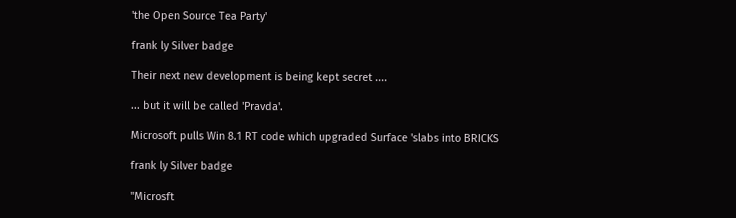'the Open Source Tea Party'

frank ly Silver badge

Their next new development is being kept secret ....

... but it will be called 'Pravda'.

Microsoft pulls Win 8.1 RT code which upgraded Surface 'slabs into BRICKS

frank ly Silver badge

"Microsft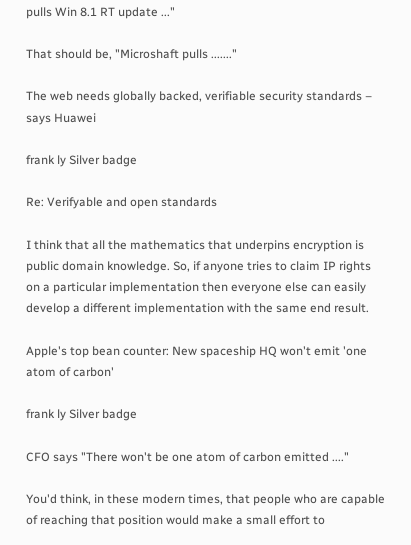pulls Win 8.1 RT update ..."

That should be, "Microshaft pulls ......."

The web needs globally backed, verifiable security standards – says Huawei

frank ly Silver badge

Re: Verifyable and open standards

I think that all the mathematics that underpins encryption is public domain knowledge. So, if anyone tries to claim IP rights on a particular implementation then everyone else can easily develop a different implementation with the same end result.

Apple's top bean counter: New spaceship HQ won't emit 'one atom of carbon'

frank ly Silver badge

CFO says "There won't be one atom of carbon emitted ...."

You'd think, in these modern times, that people who are capable of reaching that position would make a small effort to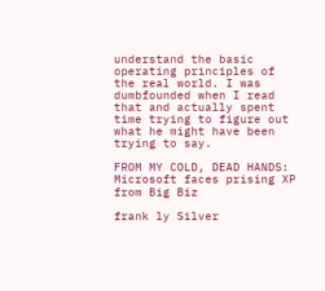understand the basic operating principles of the real world. I was dumbfounded when I read that and actually spent time trying to figure out what he might have been trying to say.

FROM MY COLD, DEAD HANDS: Microsoft faces prising XP from Big Biz

frank ly Silver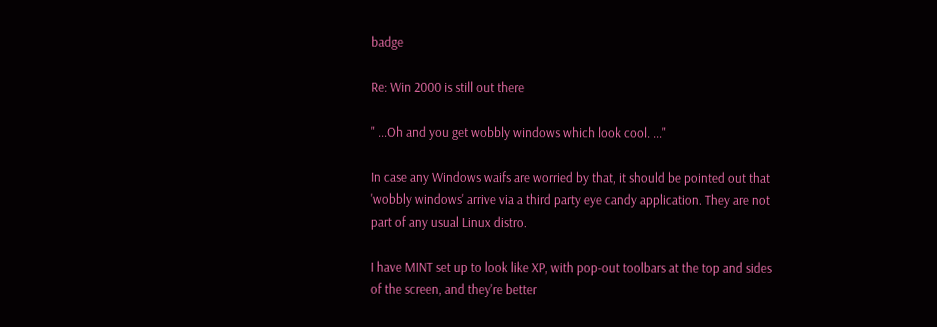badge

Re: Win 2000 is still out there

" ...Oh and you get wobbly windows which look cool. ..."

In case any Windows waifs are worried by that, it should be pointed out that 'wobbly windows' arrive via a third party eye candy application. They are not part of any usual Linux distro.

I have MINT set up to look like XP, with pop-out toolbars at the top and sides of the screen, and they're better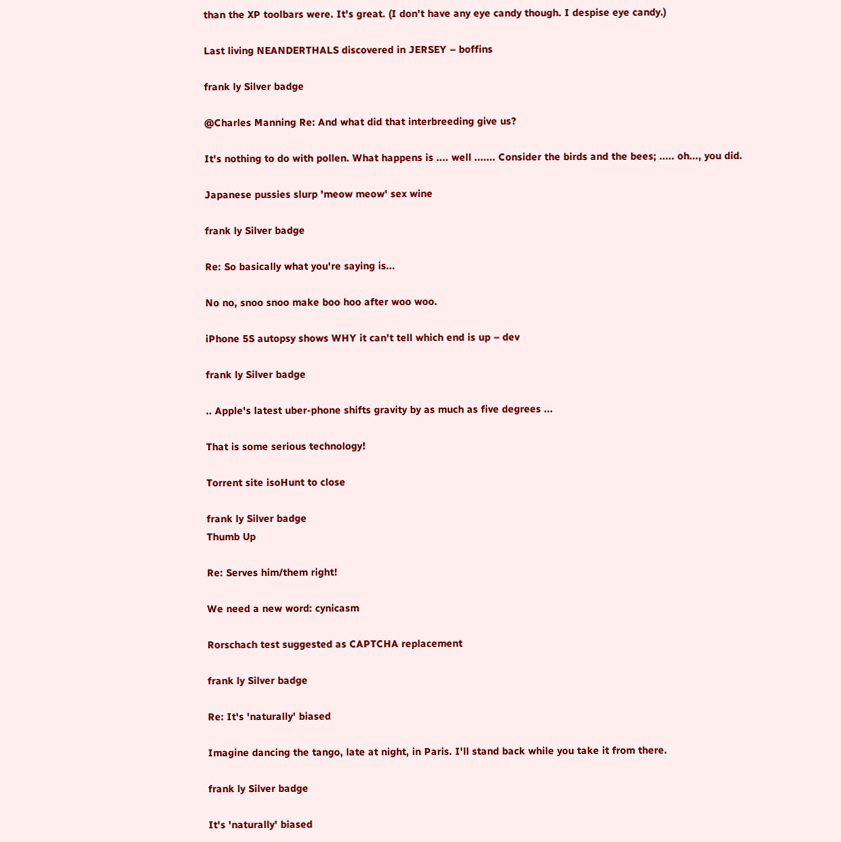than the XP toolbars were. It's great. (I don't have any eye candy though. I despise eye candy.)

Last living NEANDERTHALS discovered in JERSEY – boffins

frank ly Silver badge

@Charles Manning Re: And what did that interbreeding give us?

It's nothing to do with pollen. What happens is .... well ....... Consider the birds and the bees; ..... oh..., you did.

Japanese pussies slurp 'meow meow' sex wine

frank ly Silver badge

Re: So basically what you're saying is...

No no, snoo snoo make boo hoo after woo woo.

iPhone 5S autopsy shows WHY it can't tell which end is up – dev

frank ly Silver badge

.. Apple's latest uber-phone shifts gravity by as much as five degrees ...

That is some serious technology!

Torrent site isoHunt to close

frank ly Silver badge
Thumb Up

Re: Serves him/them right!

We need a new word: cynicasm

Rorschach test suggested as CAPTCHA replacement

frank ly Silver badge

Re: It's 'naturally' biased

Imagine dancing the tango, late at night, in Paris. I'll stand back while you take it from there.

frank ly Silver badge

It's 'naturally' biased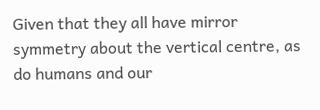Given that they all have mirror symmetry about the vertical centre, as do humans and our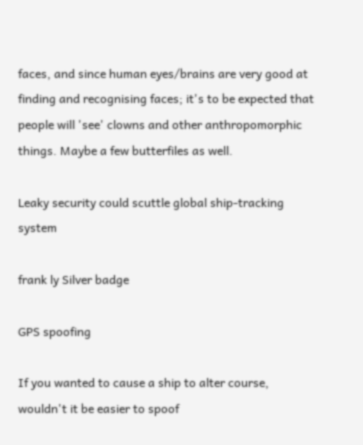faces, and since human eyes/brains are very good at finding and recognising faces; it's to be expected that people will 'see' clowns and other anthropomorphic things. Maybe a few butterfiles as well.

Leaky security could scuttle global ship-tracking system

frank ly Silver badge

GPS spoofing

If you wanted to cause a ship to alter course, wouldn't it be easier to spoof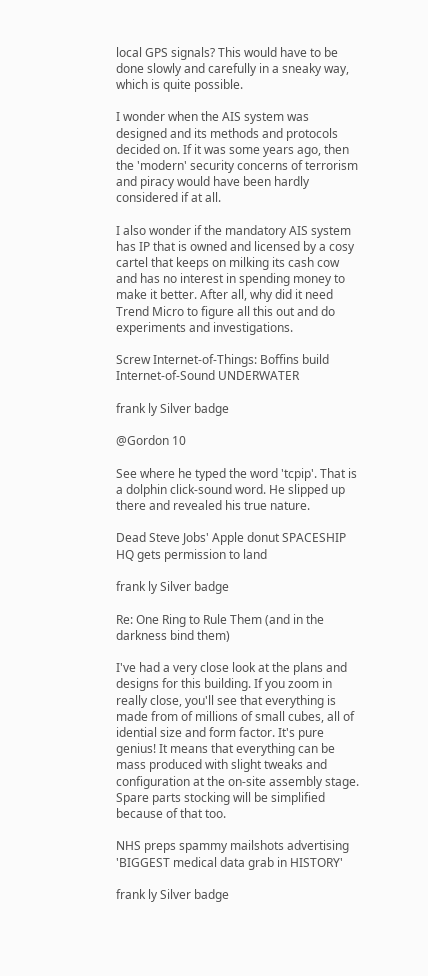local GPS signals? This would have to be done slowly and carefully in a sneaky way, which is quite possible.

I wonder when the AIS system was designed and its methods and protocols decided on. If it was some years ago, then the 'modern' security concerns of terrorism and piracy would have been hardly considered if at all.

I also wonder if the mandatory AIS system has IP that is owned and licensed by a cosy cartel that keeps on milking its cash cow and has no interest in spending money to make it better. After all, why did it need Trend Micro to figure all this out and do experiments and investigations.

Screw Internet-of-Things: Boffins build Internet-of-Sound UNDERWATER

frank ly Silver badge

@Gordon 10

See where he typed the word 'tcpip'. That is a dolphin click-sound word. He slipped up there and revealed his true nature.

Dead Steve Jobs' Apple donut SPACESHIP HQ gets permission to land

frank ly Silver badge

Re: One Ring to Rule Them (and in the darkness bind them)

I've had a very close look at the plans and designs for this building. If you zoom in really close, you'll see that everything is made from of millions of small cubes, all of idential size and form factor. It's pure genius! It means that everything can be mass produced with slight tweaks and configuration at the on-site assembly stage. Spare parts stocking will be simplified because of that too.

NHS preps spammy mailshots advertising 'BIGGEST medical data grab in HISTORY'

frank ly Silver badge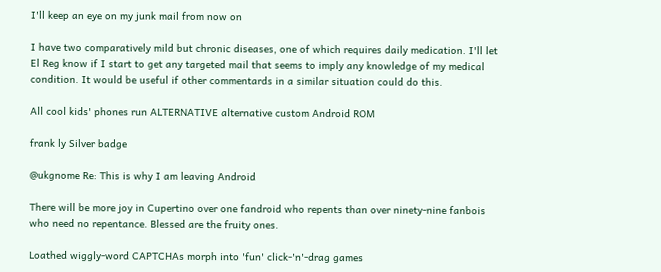I'll keep an eye on my junk mail from now on

I have two comparatively mild but chronic diseases, one of which requires daily medication. I'll let El Reg know if I start to get any targeted mail that seems to imply any knowledge of my medical condition. It would be useful if other commentards in a similar situation could do this.

All cool kids' phones run ALTERNATIVE alternative custom Android ROM

frank ly Silver badge

@ukgnome Re: This is why I am leaving Android

There will be more joy in Cupertino over one fandroid who repents than over ninety-nine fanbois who need no repentance. Blessed are the fruity ones.

Loathed wiggly-word CAPTCHAs morph into 'fun' click-'n'-drag games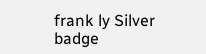frank ly Silver badge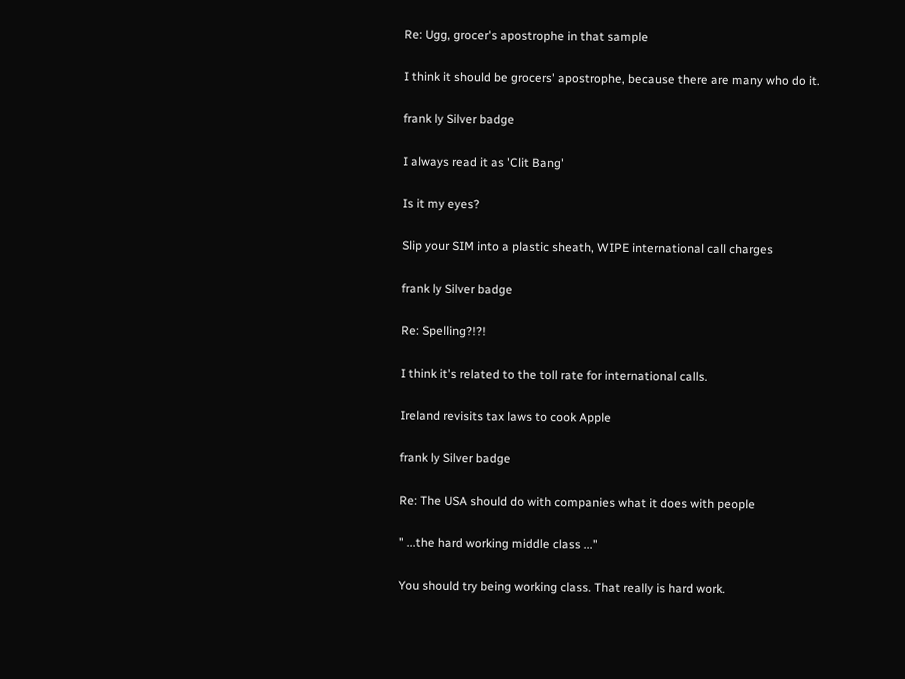Re: Ugg, grocer's apostrophe in that sample

I think it should be grocers' apostrophe, because there are many who do it.

frank ly Silver badge

I always read it as 'Clit Bang'

Is it my eyes?

Slip your SIM into a plastic sheath, WIPE international call charges

frank ly Silver badge

Re: Spelling?!?!

I think it's related to the toll rate for international calls.

Ireland revisits tax laws to cook Apple

frank ly Silver badge

Re: The USA should do with companies what it does with people

" ...the hard working middle class ..."

You should try being working class. That really is hard work.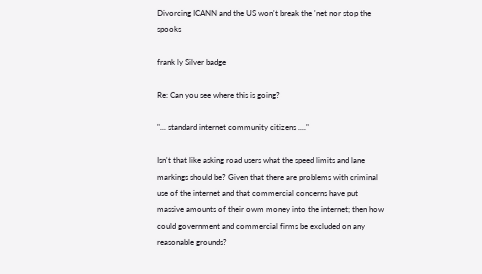Divorcing ICANN and the US won't break the 'net nor stop the spooks

frank ly Silver badge

Re: Can you see where this is going?

"... standard internet community citizens ...."

Isn't that like asking road users what the speed limits and lane markings should be? Given that there are problems with criminal use of the internet and that commercial concerns have put massive amounts of their owm money into the internet; then how could government and commercial firms be excluded on any reasonable grounds?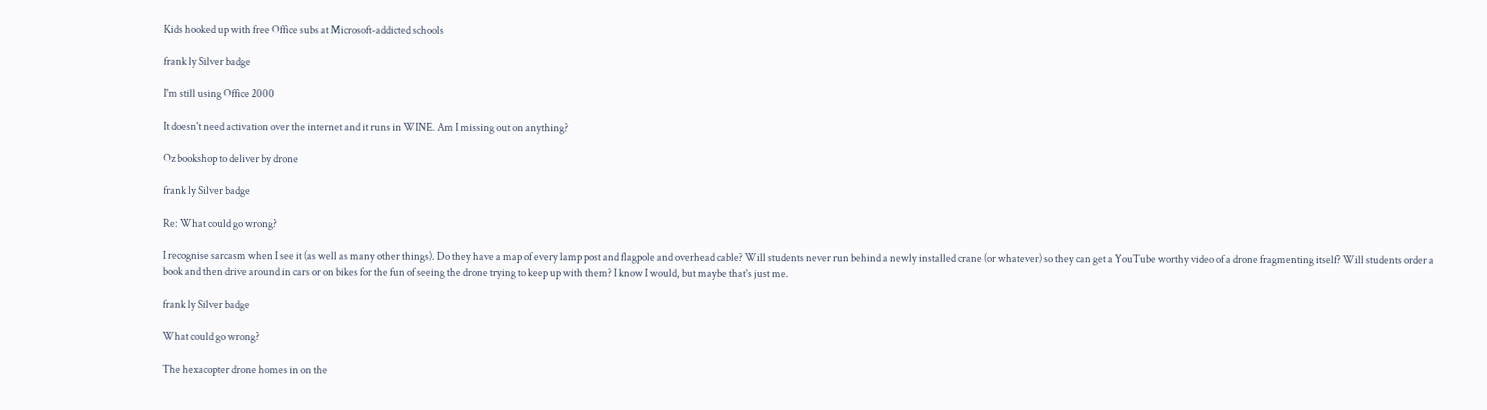Kids hooked up with free Office subs at Microsoft-addicted schools

frank ly Silver badge

I'm still using Office 2000

It doesn't need activation over the internet and it runs in WINE. Am I missing out on anything?

Oz bookshop to deliver by drone

frank ly Silver badge

Re: What could go wrong?

I recognise sarcasm when I see it (as well as many other things). Do they have a map of every lamp post and flagpole and overhead cable? Will students never run behind a newly installed crane (or whatever) so they can get a YouTube worthy video of a drone fragmenting itself? Will students order a book and then drive around in cars or on bikes for the fun of seeing the drone trying to keep up with them? I know I would, but maybe that's just me.

frank ly Silver badge

What could go wrong?

The hexacopter drone homes in on the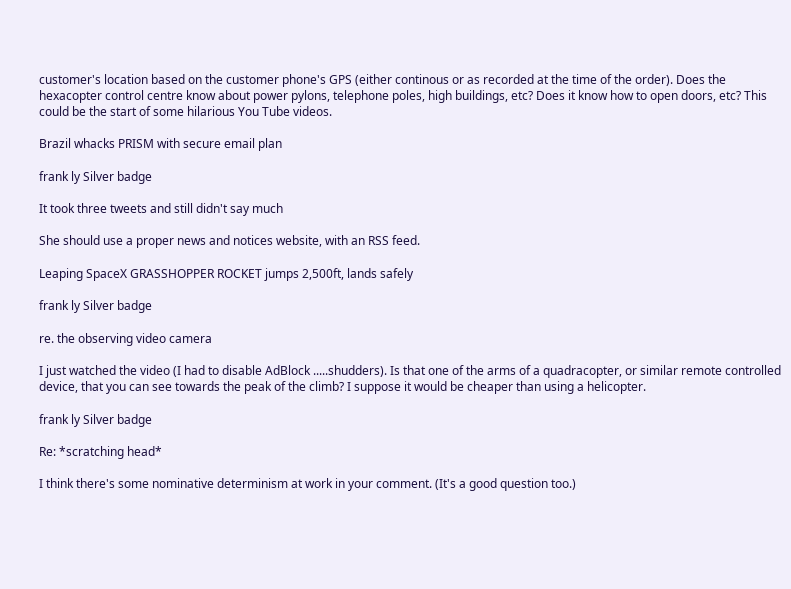customer's location based on the customer phone's GPS (either continous or as recorded at the time of the order). Does the hexacopter control centre know about power pylons, telephone poles, high buildings, etc? Does it know how to open doors, etc? This could be the start of some hilarious You Tube videos.

Brazil whacks PRISM with secure email plan

frank ly Silver badge

It took three tweets and still didn't say much

She should use a proper news and notices website, with an RSS feed.

Leaping SpaceX GRASSHOPPER ROCKET jumps 2,500ft, lands safely

frank ly Silver badge

re. the observing video camera

I just watched the video (I had to disable AdBlock .....shudders). Is that one of the arms of a quadracopter, or similar remote controlled device, that you can see towards the peak of the climb? I suppose it would be cheaper than using a helicopter.

frank ly Silver badge

Re: *scratching head*

I think there's some nominative determinism at work in your comment. (It's a good question too.)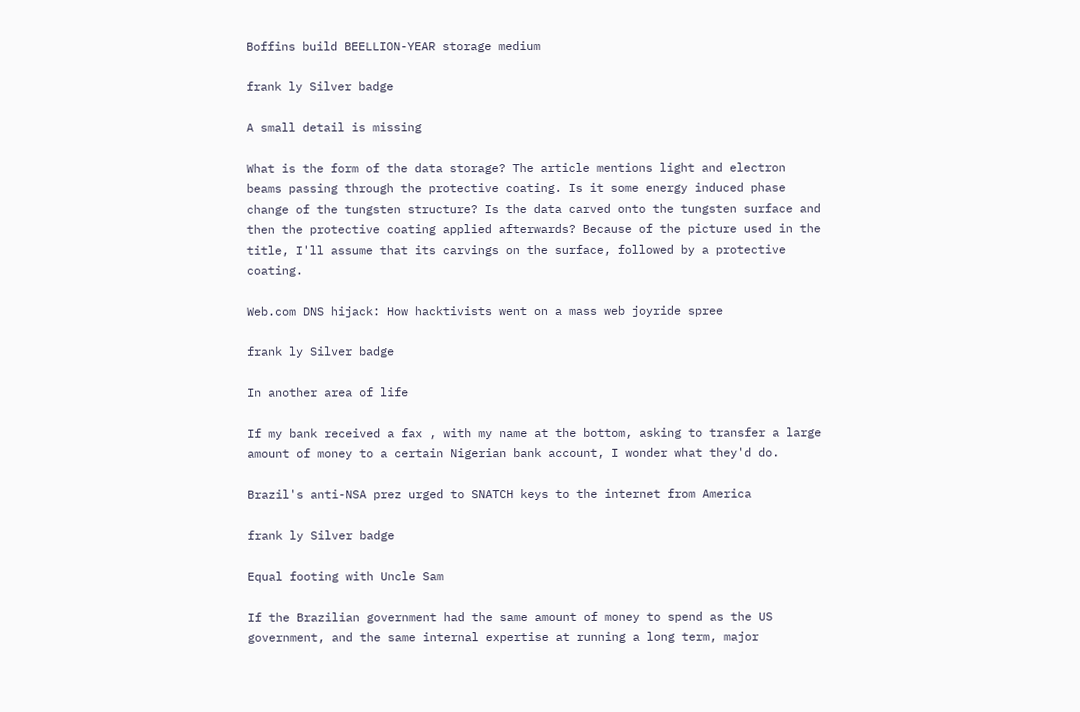Boffins build BEELLION-YEAR storage medium

frank ly Silver badge

A small detail is missing

What is the form of the data storage? The article mentions light and electron beams passing through the protective coating. Is it some energy induced phase change of the tungsten structure? Is the data carved onto the tungsten surface and then the protective coating applied afterwards? Because of the picture used in the title, I'll assume that its carvings on the surface, followed by a protective coating.

Web.com DNS hijack: How hacktivists went on a mass web joyride spree

frank ly Silver badge

In another area of life

If my bank received a fax , with my name at the bottom, asking to transfer a large amount of money to a certain Nigerian bank account, I wonder what they'd do.

Brazil's anti-NSA prez urged to SNATCH keys to the internet from America

frank ly Silver badge

Equal footing with Uncle Sam

If the Brazilian government had the same amount of money to spend as the US government, and the same internal expertise at running a long term, major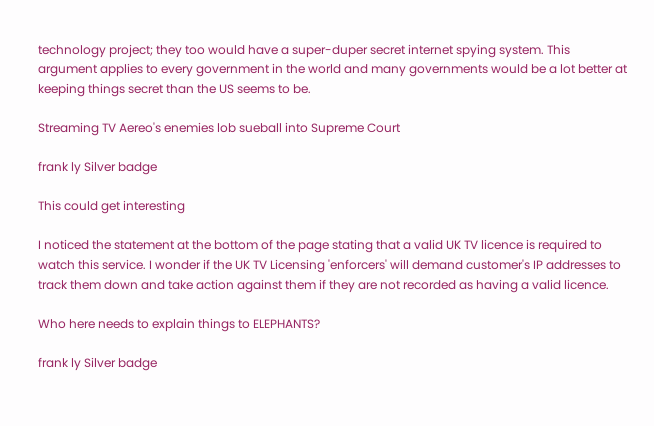technology project; they too would have a super-duper secret internet spying system. This argument applies to every government in the world and many governments would be a lot better at keeping things secret than the US seems to be.

Streaming TV Aereo's enemies lob sueball into Supreme Court

frank ly Silver badge

This could get interesting

I noticed the statement at the bottom of the page stating that a valid UK TV licence is required to watch this service. I wonder if the UK TV Licensing 'enforcers' will demand customer's IP addresses to track them down and take action against them if they are not recorded as having a valid licence.

Who here needs to explain things to ELEPHANTS?

frank ly Silver badge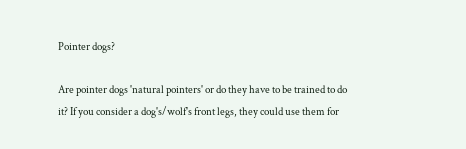Pointer dogs?

Are pointer dogs 'natural pointers' or do they have to be trained to do it? If you consider a dog's/wolf's front legs, they could use them for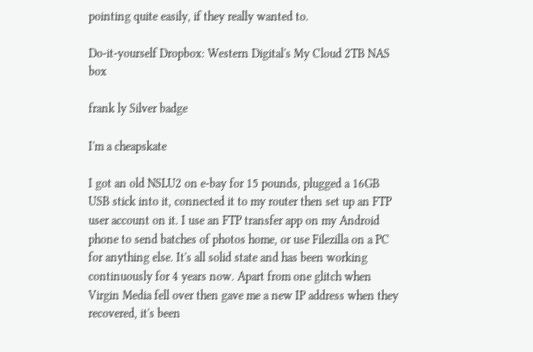pointing quite easily, if they really wanted to.

Do-it-yourself Dropbox: Western Digital's My Cloud 2TB NAS box

frank ly Silver badge

I'm a cheapskate

I got an old NSLU2 on e-bay for 15 pounds, plugged a 16GB USB stick into it, connected it to my router then set up an FTP user account on it. I use an FTP transfer app on my Android phone to send batches of photos home, or use Filezilla on a PC for anything else. It's all solid state and has been working continuously for 4 years now. Apart from one glitch when Virgin Media fell over then gave me a new IP address when they recovered, it's been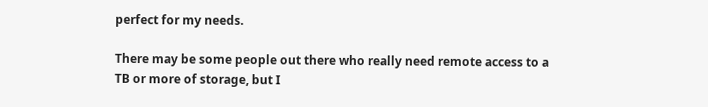perfect for my needs.

There may be some people out there who really need remote access to a TB or more of storage, but I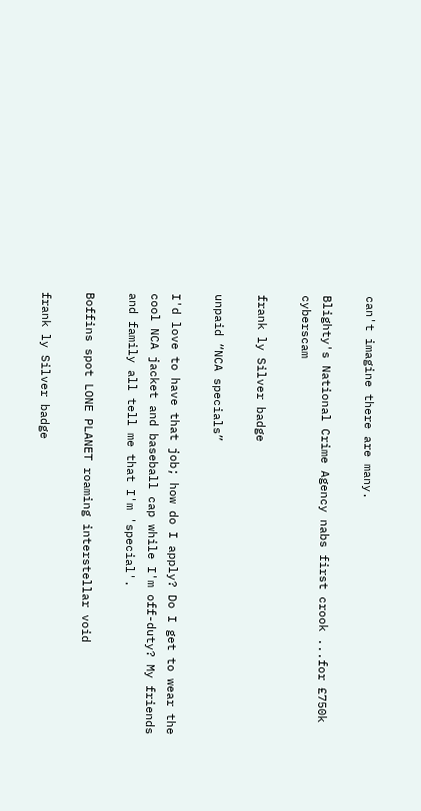can't imagine there are many.

Blighty's National Crime Agency nabs first crook ...for £750k cyberscam

frank ly Silver badge

unpaid “NCA specials”

I'd love to have that job; how do I apply? Do I get to wear the cool NCA jacket and baseball cap while I'm off-duty? My friends and family all tell me that I'm 'special'.

Boffins spot LONE PLANET roaming interstellar void

frank ly Silver badge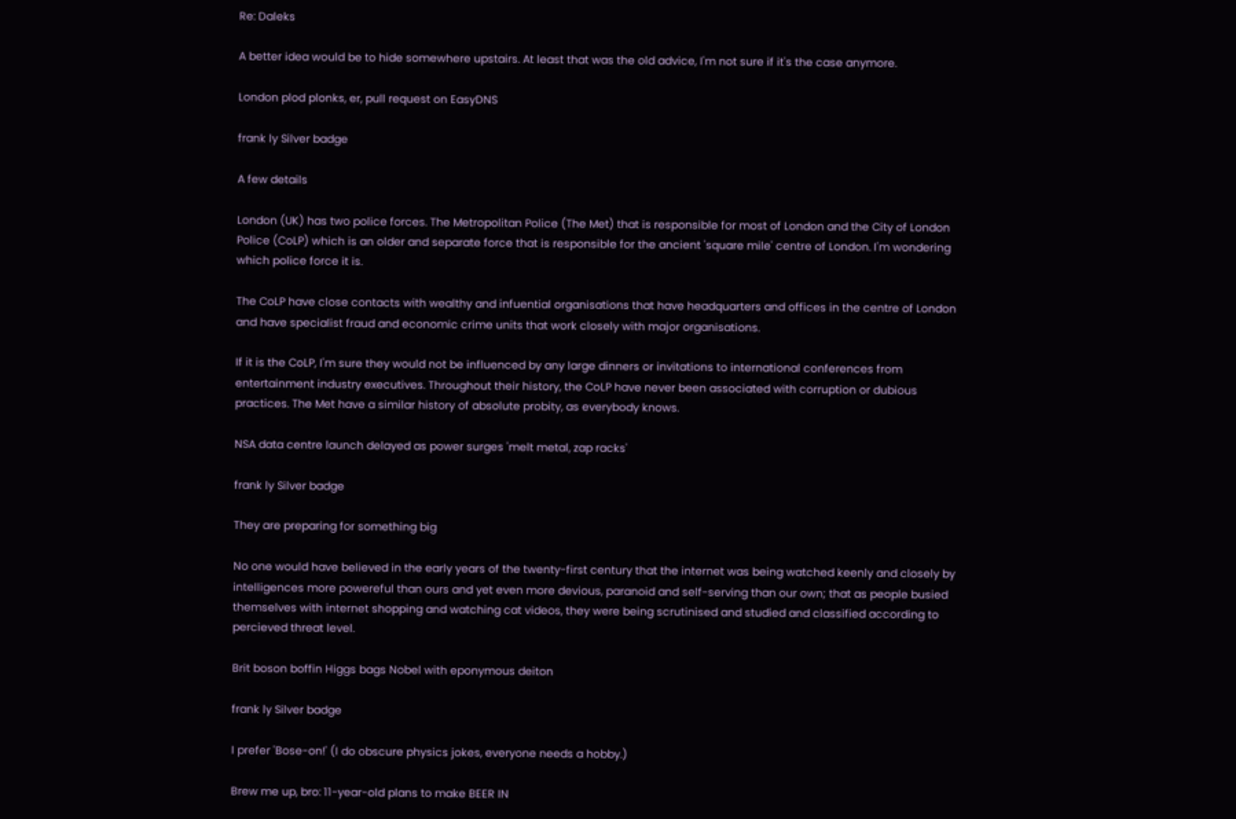Re: Daleks

A better idea would be to hide somewhere upstairs. At least that was the old advice, I'm not sure if it's the case anymore.

London plod plonks, er, pull request on EasyDNS

frank ly Silver badge

A few details

London (UK) has two police forces. The Metropolitan Police (The Met) that is responsible for most of London and the City of London Police (CoLP) which is an older and separate force that is responsible for the ancient 'square mile' centre of London. I'm wondering which police force it is.

The CoLP have close contacts with wealthy and infuential organisations that have headquarters and offices in the centre of London and have specialist fraud and economic crime units that work closely with major organisations.

If it is the CoLP, I'm sure they would not be influenced by any large dinners or invitations to international conferences from entertainment industry executives. Throughout their history, the CoLP have never been associated with corruption or dubious practices. The Met have a similar history of absolute probity, as everybody knows.

NSA data centre launch delayed as power surges 'melt metal, zap racks'

frank ly Silver badge

They are preparing for something big

No one would have believed in the early years of the twenty-first century that the internet was being watched keenly and closely by intelligences more powereful than ours and yet even more devious, paranoid and self-serving than our own; that as people busied themselves with internet shopping and watching cat videos, they were being scrutinised and studied and classified according to percieved threat level.

Brit boson boffin Higgs bags Nobel with eponymous deiton

frank ly Silver badge

I prefer 'Bose-on!' (I do obscure physics jokes, everyone needs a hobby.)

Brew me up, bro: 11-year-old plans to make BEER IN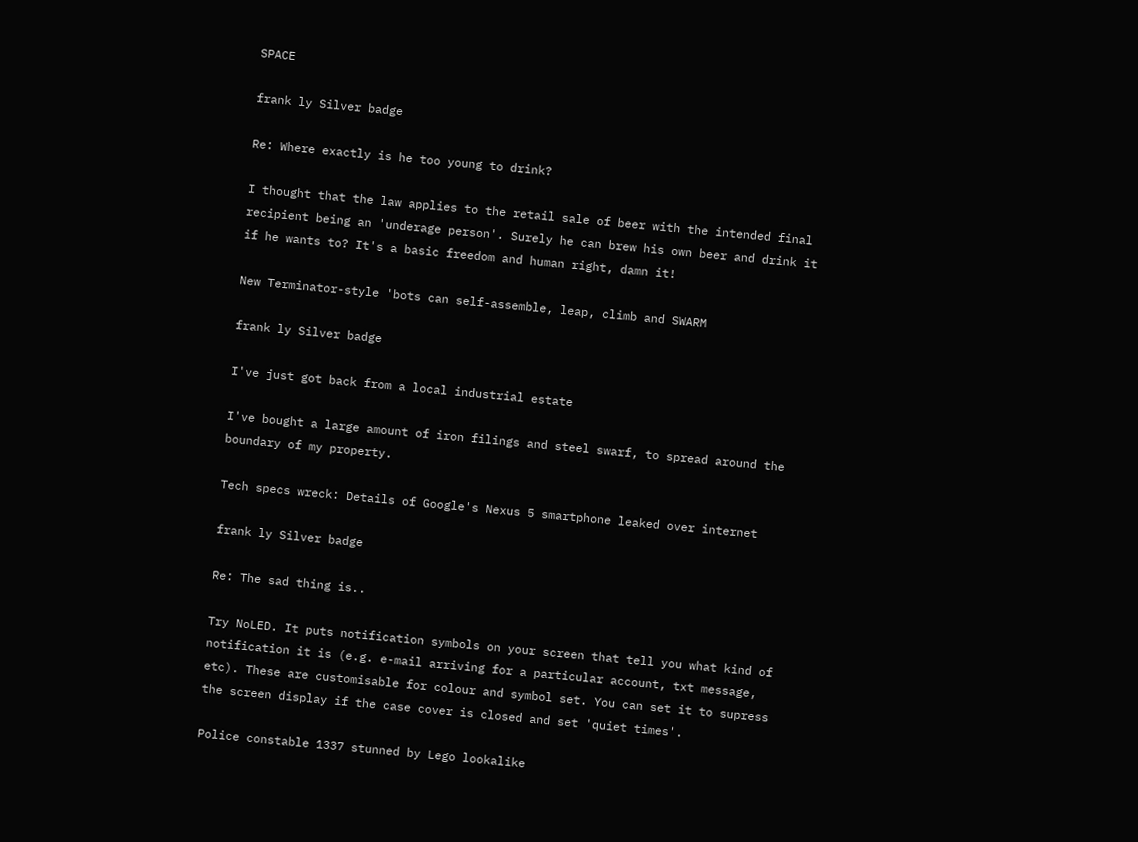SPACE

frank ly Silver badge

Re: Where exactly is he too young to drink?

I thought that the law applies to the retail sale of beer with the intended final recipient being an 'underage person'. Surely he can brew his own beer and drink it if he wants to? It's a basic freedom and human right, damn it!

New Terminator-style 'bots can self-assemble, leap, climb and SWARM

frank ly Silver badge

I've just got back from a local industrial estate

I've bought a large amount of iron filings and steel swarf, to spread around the boundary of my property.

Tech specs wreck: Details of Google's Nexus 5 smartphone leaked over internet

frank ly Silver badge

Re: The sad thing is..

Try NoLED. It puts notification symbols on your screen that tell you what kind of notification it is (e.g. e-mail arriving for a particular account, txt message, etc). These are customisable for colour and symbol set. You can set it to supress the screen display if the case cover is closed and set 'quiet times'.

Police constable 1337 stunned by Lego lookalike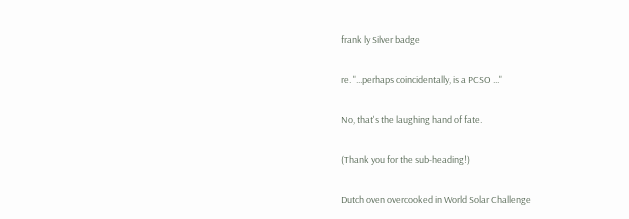frank ly Silver badge

re. "...perhaps coincidentally, is a PCSO ..."

No, that's the laughing hand of fate.

(Thank you for the sub-heading!)

Dutch oven overcooked in World Solar Challenge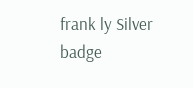frank ly Silver badge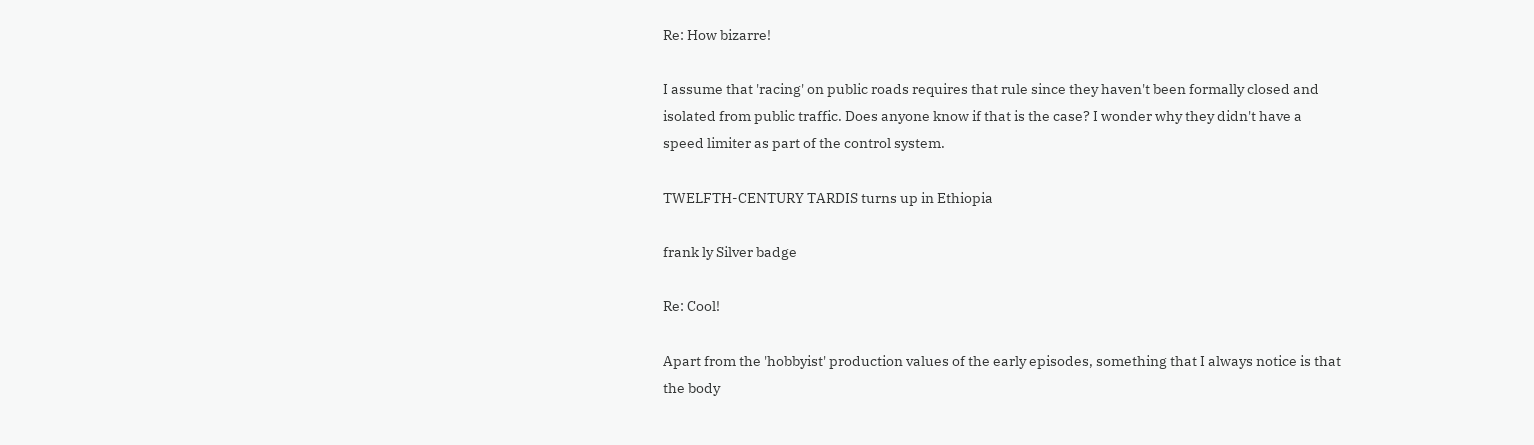Re: How bizarre!

I assume that 'racing' on public roads requires that rule since they haven't been formally closed and isolated from public traffic. Does anyone know if that is the case? I wonder why they didn't have a speed limiter as part of the control system.

TWELFTH-CENTURY TARDIS turns up in Ethiopia

frank ly Silver badge

Re: Cool!

Apart from the 'hobbyist' production values of the early episodes, something that I always notice is that the body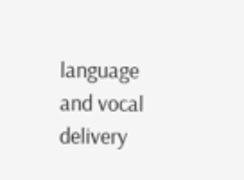language and vocal delivery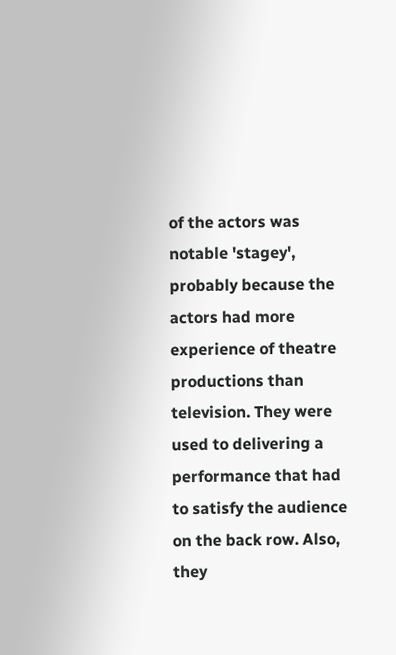of the actors was notable 'stagey', probably because the actors had more experience of theatre productions than television. They were used to delivering a performance that had to satisfy the audience on the back row. Also, they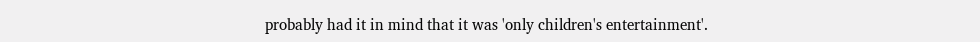probably had it in mind that it was 'only children's entertainment'.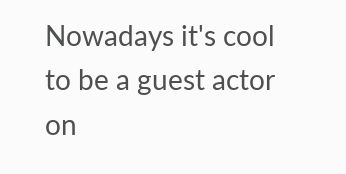Nowadays it's cool to be a guest actor on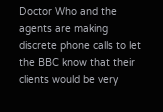Doctor Who and the agents are making discrete phone calls to let the BBC know that their clients would be very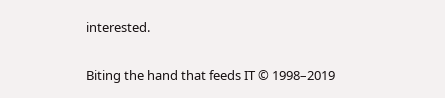interested.

Biting the hand that feeds IT © 1998–2019